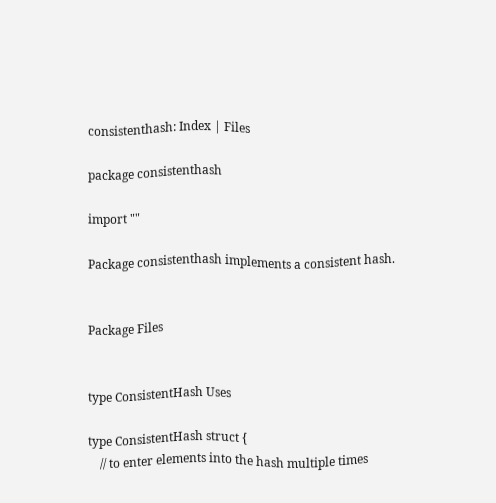consistenthash: Index | Files

package consistenthash

import ""

Package consistenthash implements a consistent hash.


Package Files


type ConsistentHash Uses

type ConsistentHash struct {
    // to enter elements into the hash multiple times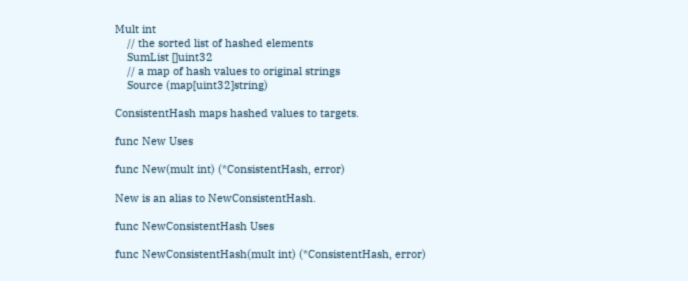Mult int
    // the sorted list of hashed elements
    SumList []uint32
    // a map of hash values to original strings
    Source (map[uint32]string)

ConsistentHash maps hashed values to targets.

func New Uses

func New(mult int) (*ConsistentHash, error)

New is an alias to NewConsistentHash.

func NewConsistentHash Uses

func NewConsistentHash(mult int) (*ConsistentHash, error)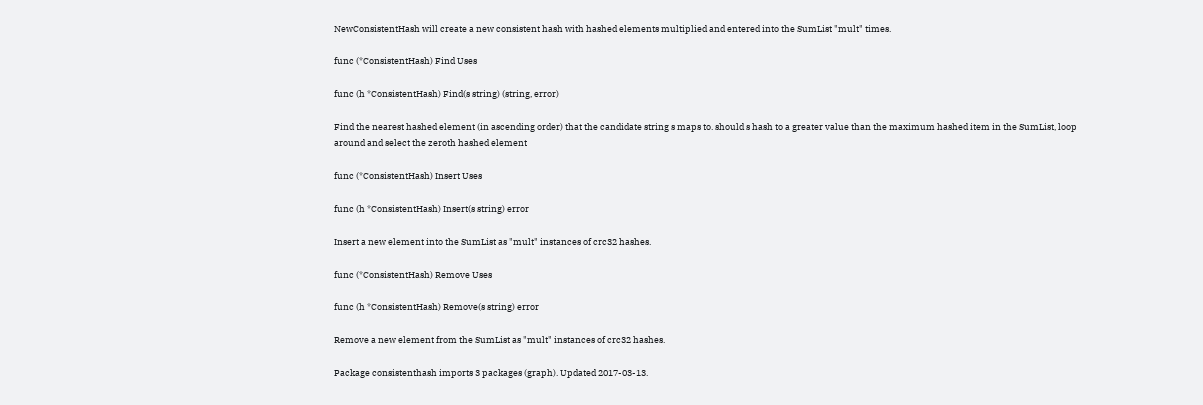NewConsistentHash will create a new consistent hash with hashed elements multiplied and entered into the SumList "mult" times.

func (*ConsistentHash) Find Uses

func (h *ConsistentHash) Find(s string) (string, error)

Find the nearest hashed element (in ascending order) that the candidate string s maps to. should s hash to a greater value than the maximum hashed item in the SumList, loop around and select the zeroth hashed element

func (*ConsistentHash) Insert Uses

func (h *ConsistentHash) Insert(s string) error

Insert a new element into the SumList as "mult" instances of crc32 hashes.

func (*ConsistentHash) Remove Uses

func (h *ConsistentHash) Remove(s string) error

Remove a new element from the SumList as "mult" instances of crc32 hashes.

Package consistenthash imports 3 packages (graph). Updated 2017-03-13.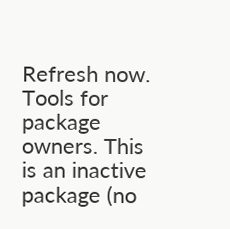Refresh now. Tools for package owners. This is an inactive package (no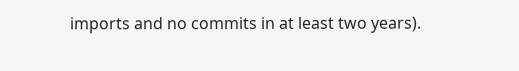imports and no commits in at least two years).